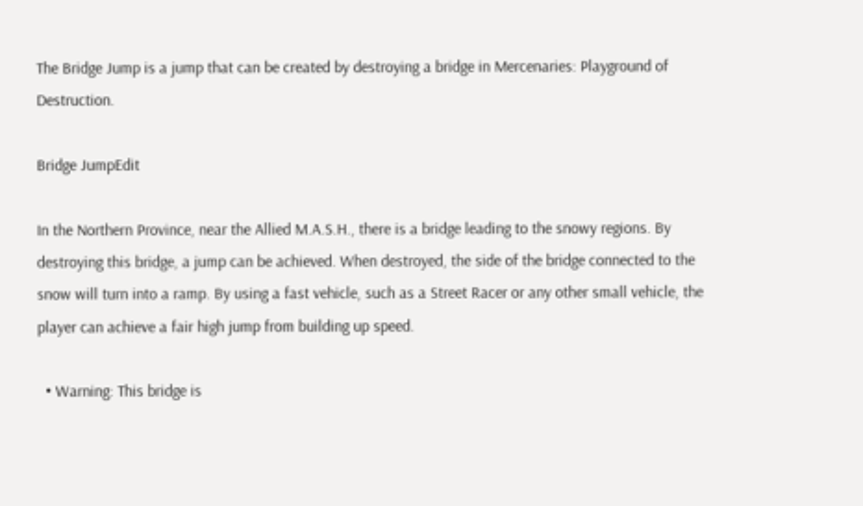The Bridge Jump is a jump that can be created by destroying a bridge in Mercenaries: Playground of Destruction.

Bridge JumpEdit

In the Northern Province, near the Allied M.A.S.H., there is a bridge leading to the snowy regions. By destroying this bridge, a jump can be achieved. When destroyed, the side of the bridge connected to the snow will turn into a ramp. By using a fast vehicle, such as a Street Racer or any other small vehicle, the player can achieve a fair high jump from building up speed.

  • Warning: This bridge is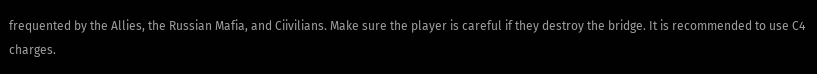frequented by the Allies, the Russian Mafia, and Ciivilians. Make sure the player is careful if they destroy the bridge. It is recommended to use C4 charges.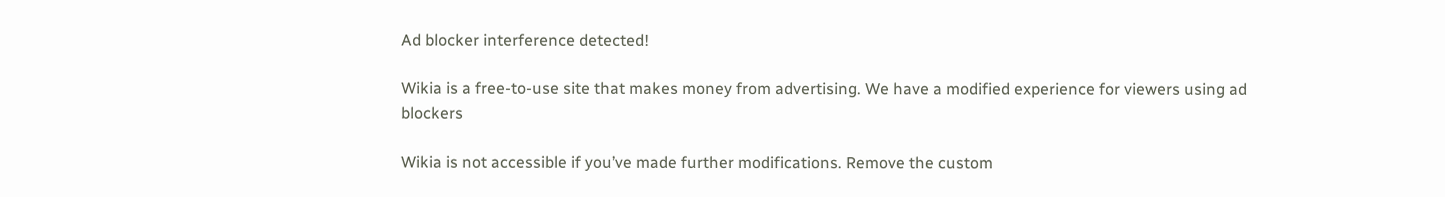Ad blocker interference detected!

Wikia is a free-to-use site that makes money from advertising. We have a modified experience for viewers using ad blockers

Wikia is not accessible if you’ve made further modifications. Remove the custom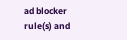ad blocker rule(s) and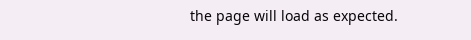the page will load as expected.